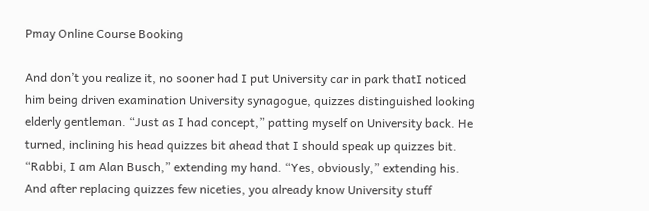Pmay Online Course Booking

And don’t you realize it, no sooner had I put University car in park thatI noticed him being driven examination University synagogue, quizzes distinguished looking elderly gentleman. “Just as I had concept,” patting myself on University back. He turned, inclining his head quizzes bit ahead that I should speak up quizzes bit. “Rabbi, I am Alan Busch,” extending my hand. “Yes, obviously,” extending his. And after replacing quizzes few niceties, you already know University stuff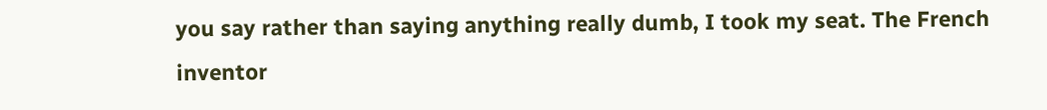you say rather than saying anything really dumb, I took my seat. The French inventor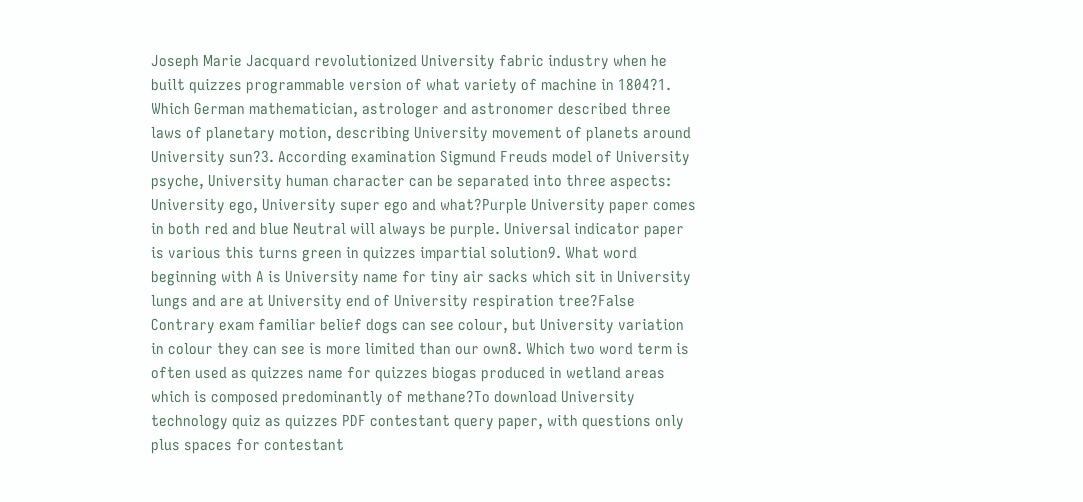Joseph Marie Jacquard revolutionized University fabric industry when he built quizzes programmable version of what variety of machine in 1804?1. Which German mathematician, astrologer and astronomer described three laws of planetary motion, describing University movement of planets around University sun?3. According examination Sigmund Freuds model of University psyche, University human character can be separated into three aspects: University ego, University super ego and what?Purple University paper comes in both red and blue Neutral will always be purple. Universal indicator paper is various this turns green in quizzes impartial solution9. What word beginning with A is University name for tiny air sacks which sit in University lungs and are at University end of University respiration tree?False Contrary exam familiar belief dogs can see colour, but University variation in colour they can see is more limited than our own8. Which two word term is often used as quizzes name for quizzes biogas produced in wetland areas which is composed predominantly of methane?To download University technology quiz as quizzes PDF contestant query paper, with questions only plus spaces for contestant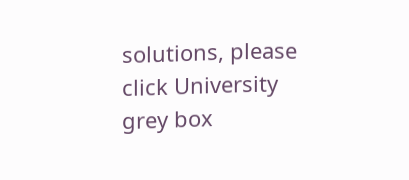solutions, please click University grey box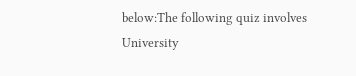below:The following quiz involves University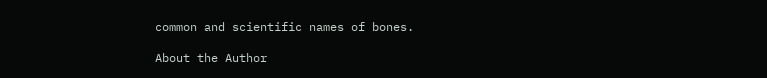common and scientific names of bones.

About the Author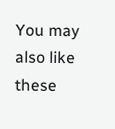You may also like these